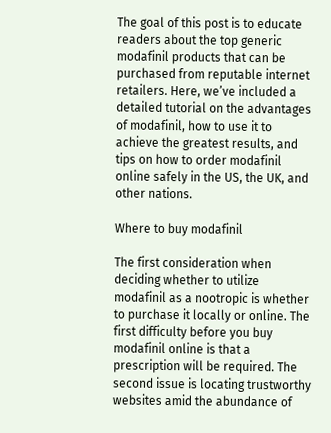The goal of this post is to educate readers about the top generic modafinil products that can be purchased from reputable internet retailers. Here, we’ve included a detailed tutorial on the advantages of modafinil, how to use it to achieve the greatest results, and tips on how to order modafinil online safely in the US, the UK, and other nations.

Where to buy modafinil

The first consideration when deciding whether to utilize modafinil as a nootropic is whether to purchase it locally or online. The first difficulty before you buy modafinil online is that a prescription will be required. The second issue is locating trustworthy websites amid the abundance of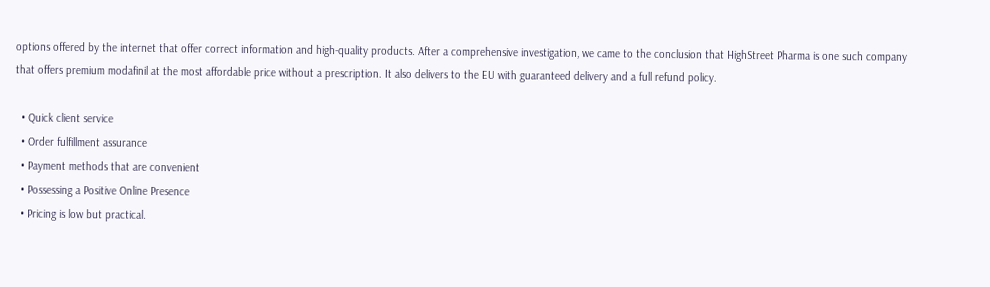options offered by the internet that offer correct information and high-quality products. After a comprehensive investigation, we came to the conclusion that HighStreet Pharma is one such company that offers premium modafinil at the most affordable price without a prescription. It also delivers to the EU with guaranteed delivery and a full refund policy.

  • Quick client service
  • Order fulfillment assurance
  • Payment methods that are convenient
  • Possessing a Positive Online Presence
  • Pricing is low but practical.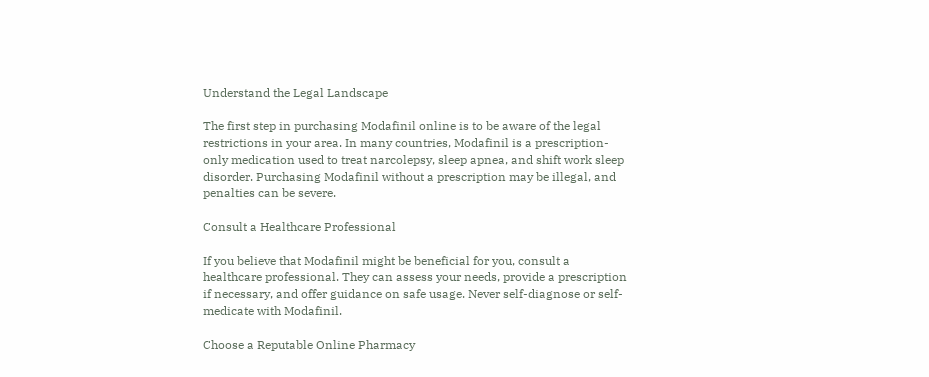Understand the Legal Landscape

The first step in purchasing Modafinil online is to be aware of the legal restrictions in your area. In many countries, Modafinil is a prescription-only medication used to treat narcolepsy, sleep apnea, and shift work sleep disorder. Purchasing Modafinil without a prescription may be illegal, and penalties can be severe.

Consult a Healthcare Professional

If you believe that Modafinil might be beneficial for you, consult a healthcare professional. They can assess your needs, provide a prescription if necessary, and offer guidance on safe usage. Never self-diagnose or self-medicate with Modafinil.

Choose a Reputable Online Pharmacy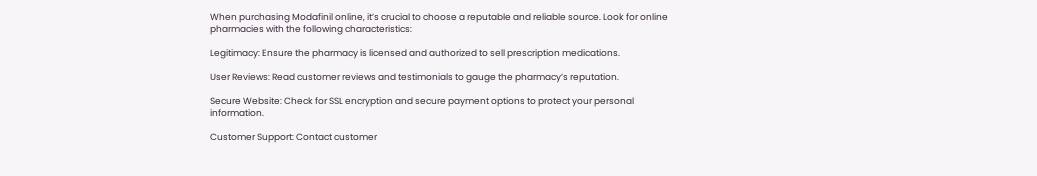When purchasing Modafinil online, it’s crucial to choose a reputable and reliable source. Look for online pharmacies with the following characteristics:

Legitimacy: Ensure the pharmacy is licensed and authorized to sell prescription medications.

User Reviews: Read customer reviews and testimonials to gauge the pharmacy’s reputation.

Secure Website: Check for SSL encryption and secure payment options to protect your personal information.

Customer Support: Contact customer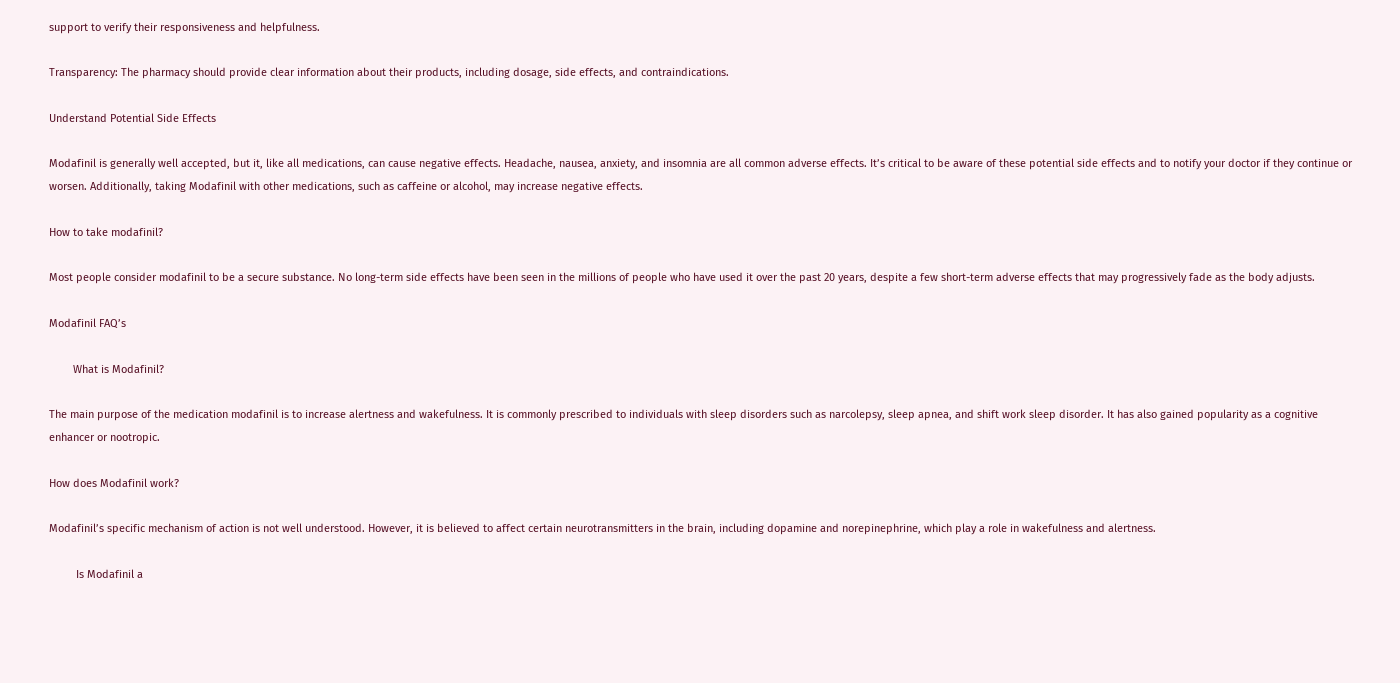support to verify their responsiveness and helpfulness.

Transparency: The pharmacy should provide clear information about their products, including dosage, side effects, and contraindications.

Understand Potential Side Effects

Modafinil is generally well accepted, but it, like all medications, can cause negative effects. Headache, nausea, anxiety, and insomnia are all common adverse effects. It’s critical to be aware of these potential side effects and to notify your doctor if they continue or worsen. Additionally, taking Modafinil with other medications, such as caffeine or alcohol, may increase negative effects.

How to take modafinil?

Most people consider modafinil to be a secure substance. No long-term side effects have been seen in the millions of people who have used it over the past 20 years, despite a few short-term adverse effects that may progressively fade as the body adjusts.

Modafinil FAQ’s

        What is Modafinil?

The main purpose of the medication modafinil is to increase alertness and wakefulness. It is commonly prescribed to individuals with sleep disorders such as narcolepsy, sleep apnea, and shift work sleep disorder. It has also gained popularity as a cognitive enhancer or nootropic.

How does Modafinil work?

Modafinil’s specific mechanism of action is not well understood. However, it is believed to affect certain neurotransmitters in the brain, including dopamine and norepinephrine, which play a role in wakefulness and alertness.

         Is Modafinil a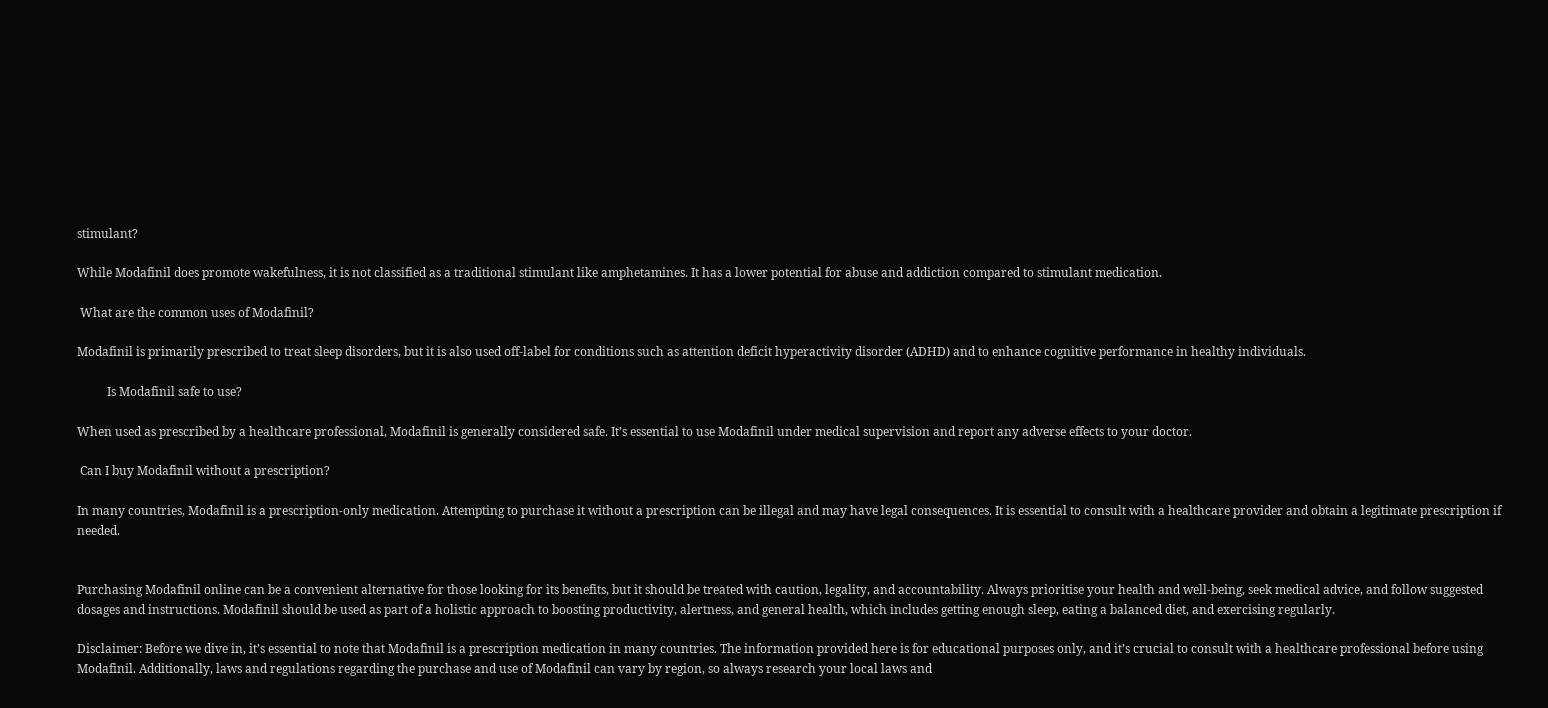stimulant?

While Modafinil does promote wakefulness, it is not classified as a traditional stimulant like amphetamines. It has a lower potential for abuse and addiction compared to stimulant medication.

 What are the common uses of Modafinil?

Modafinil is primarily prescribed to treat sleep disorders, but it is also used off-label for conditions such as attention deficit hyperactivity disorder (ADHD) and to enhance cognitive performance in healthy individuals.

          Is Modafinil safe to use?

When used as prescribed by a healthcare professional, Modafinil is generally considered safe. It’s essential to use Modafinil under medical supervision and report any adverse effects to your doctor.

 Can I buy Modafinil without a prescription?

In many countries, Modafinil is a prescription-only medication. Attempting to purchase it without a prescription can be illegal and may have legal consequences. It is essential to consult with a healthcare provider and obtain a legitimate prescription if needed.


Purchasing Modafinil online can be a convenient alternative for those looking for its benefits, but it should be treated with caution, legality, and accountability. Always prioritise your health and well-being, seek medical advice, and follow suggested dosages and instructions. Modafinil should be used as part of a holistic approach to boosting productivity, alertness, and general health, which includes getting enough sleep, eating a balanced diet, and exercising regularly.

Disclaimer: Before we dive in, it’s essential to note that Modafinil is a prescription medication in many countries. The information provided here is for educational purposes only, and it’s crucial to consult with a healthcare professional before using Modafinil. Additionally, laws and regulations regarding the purchase and use of Modafinil can vary by region, so always research your local laws and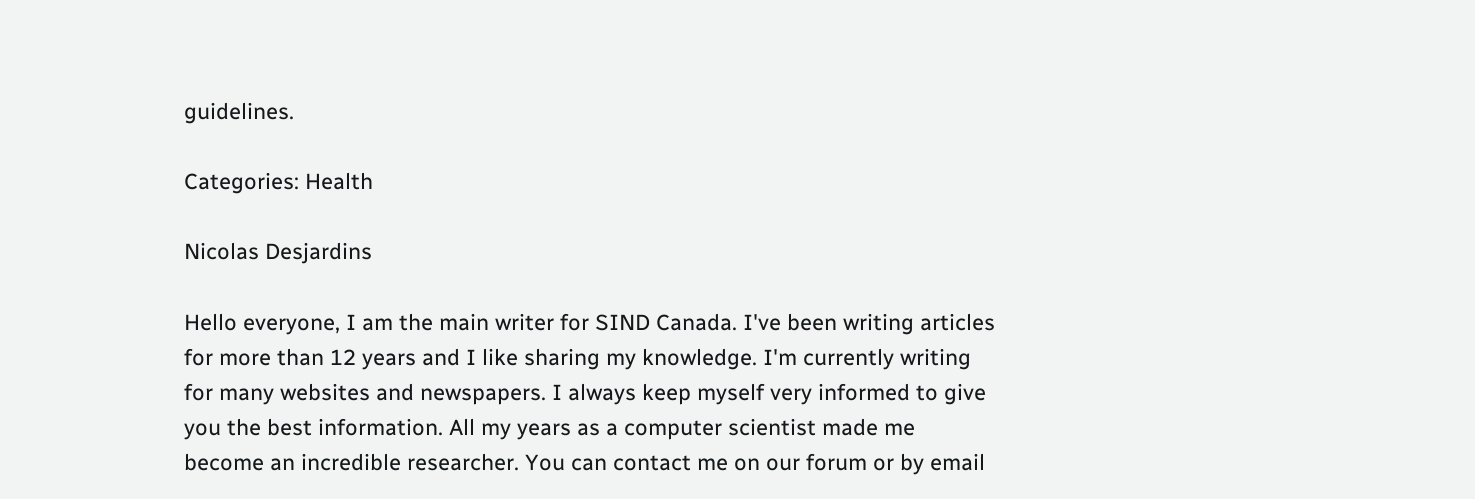guidelines.

Categories: Health

Nicolas Desjardins

Hello everyone, I am the main writer for SIND Canada. I've been writing articles for more than 12 years and I like sharing my knowledge. I'm currently writing for many websites and newspapers. I always keep myself very informed to give you the best information. All my years as a computer scientist made me become an incredible researcher. You can contact me on our forum or by email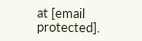at [email protected].